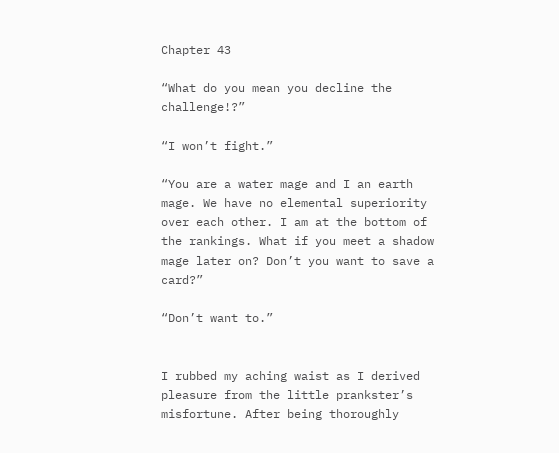Chapter 43

“What do you mean you decline the challenge!?”

“I won’t fight.”

“You are a water mage and I an earth mage. We have no elemental superiority over each other. I am at the bottom of the rankings. What if you meet a shadow mage later on? Don’t you want to save a card?”

“Don’t want to.”


I rubbed my aching waist as I derived pleasure from the little prankster’s misfortune. After being thoroughly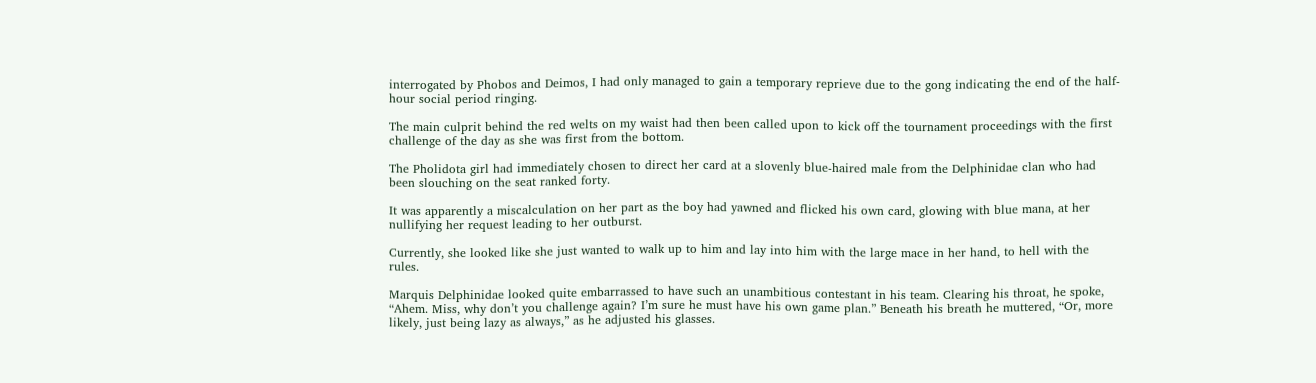interrogated by Phobos and Deimos, I had only managed to gain a temporary reprieve due to the gong indicating the end of the half-hour social period ringing.

The main culprit behind the red welts on my waist had then been called upon to kick off the tournament proceedings with the first challenge of the day as she was first from the bottom.

The Pholidota girl had immediately chosen to direct her card at a slovenly blue-haired male from the Delphinidae clan who had been slouching on the seat ranked forty.

It was apparently a miscalculation on her part as the boy had yawned and flicked his own card, glowing with blue mana, at her nullifying her request leading to her outburst.

Currently, she looked like she just wanted to walk up to him and lay into him with the large mace in her hand, to hell with the rules.

Marquis Delphinidae looked quite embarrassed to have such an unambitious contestant in his team. Clearing his throat, he spoke, “Ahem. Miss, why don’t you challenge again? I’m sure he must have his own game plan.” Beneath his breath he muttered, “Or, more likely, just being lazy as always,” as he adjusted his glasses.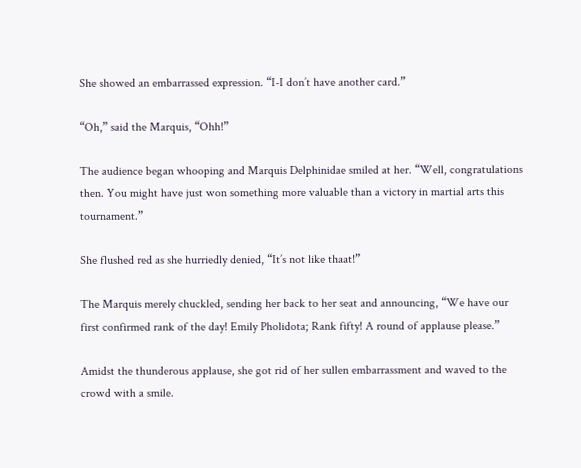She showed an embarrassed expression. “I-I don’t have another card.”

“Oh,” said the Marquis, “Ohh!”

The audience began whooping and Marquis Delphinidae smiled at her. “Well, congratulations then. You might have just won something more valuable than a victory in martial arts this tournament.”

She flushed red as she hurriedly denied, “It’s not like thaat!”

The Marquis merely chuckled, sending her back to her seat and announcing, “We have our first confirmed rank of the day! Emily Pholidota; Rank fifty! A round of applause please.”

Amidst the thunderous applause, she got rid of her sullen embarrassment and waved to the crowd with a smile.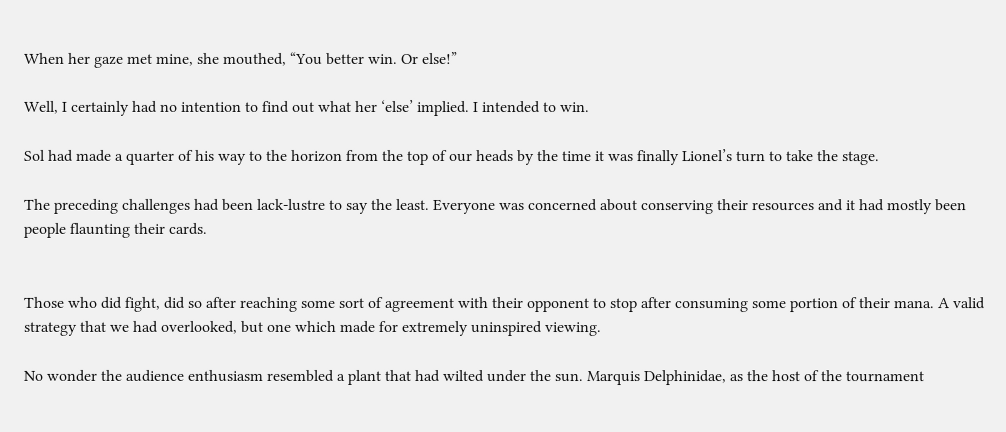When her gaze met mine, she mouthed, “You better win. Or else!”

Well, I certainly had no intention to find out what her ‘else’ implied. I intended to win.

Sol had made a quarter of his way to the horizon from the top of our heads by the time it was finally Lionel’s turn to take the stage.

The preceding challenges had been lack-lustre to say the least. Everyone was concerned about conserving their resources and it had mostly been people flaunting their cards.


Those who did fight, did so after reaching some sort of agreement with their opponent to stop after consuming some portion of their mana. A valid strategy that we had overlooked, but one which made for extremely uninspired viewing.

No wonder the audience enthusiasm resembled a plant that had wilted under the sun. Marquis Delphinidae, as the host of the tournament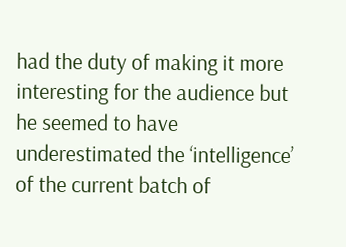had the duty of making it more interesting for the audience but he seemed to have underestimated the ‘intelligence’ of the current batch of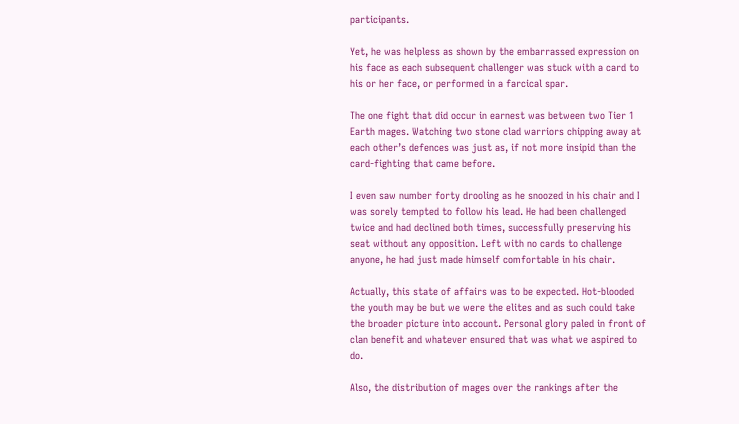participants.

Yet, he was helpless as shown by the embarrassed expression on his face as each subsequent challenger was stuck with a card to his or her face, or performed in a farcical spar.

The one fight that did occur in earnest was between two Tier 1 Earth mages. Watching two stone clad warriors chipping away at each other’s defences was just as, if not more insipid than the card-fighting that came before.

I even saw number forty drooling as he snoozed in his chair and I was sorely tempted to follow his lead. He had been challenged twice and had declined both times, successfully preserving his seat without any opposition. Left with no cards to challenge anyone, he had just made himself comfortable in his chair.

Actually, this state of affairs was to be expected. Hot-blooded the youth may be but we were the elites and as such could take the broader picture into account. Personal glory paled in front of clan benefit and whatever ensured that was what we aspired to do.

Also, the distribution of mages over the rankings after the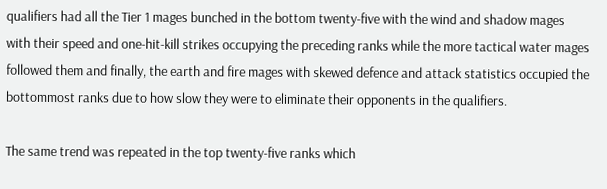qualifiers had all the Tier 1 mages bunched in the bottom twenty-five with the wind and shadow mages with their speed and one-hit-kill strikes occupying the preceding ranks while the more tactical water mages followed them and finally, the earth and fire mages with skewed defence and attack statistics occupied the bottommost ranks due to how slow they were to eliminate their opponents in the qualifiers.

The same trend was repeated in the top twenty-five ranks which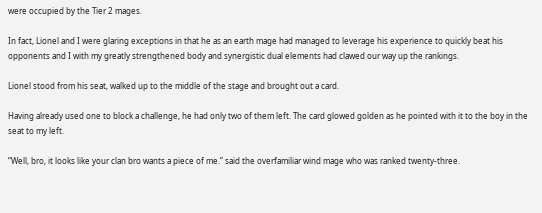were occupied by the Tier 2 mages.

In fact, Lionel and I were glaring exceptions in that he as an earth mage had managed to leverage his experience to quickly beat his opponents and I with my greatly strengthened body and synergistic dual elements had clawed our way up the rankings.

Lionel stood from his seat, walked up to the middle of the stage and brought out a card.

Having already used one to block a challenge, he had only two of them left. The card glowed golden as he pointed with it to the boy in the seat to my left.

“Well, bro, it looks like your clan bro wants a piece of me.” said the overfamiliar wind mage who was ranked twenty-three.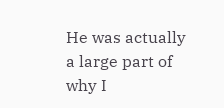He was actually a large part of why I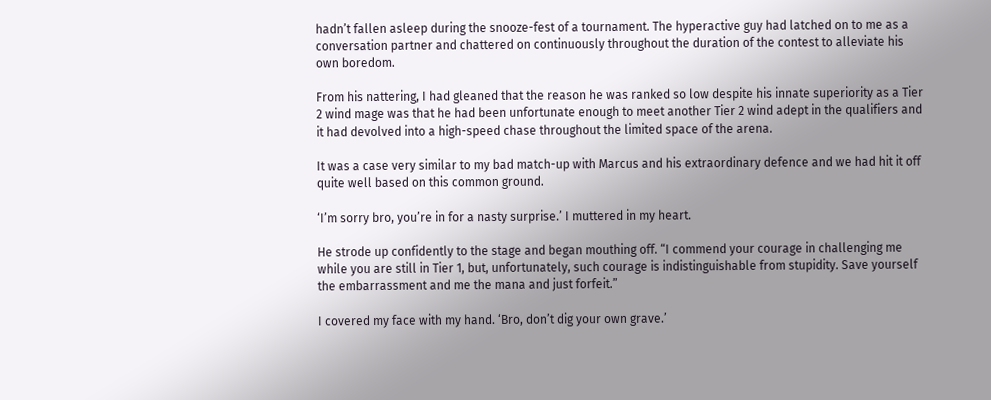hadn’t fallen asleep during the snooze-fest of a tournament. The hyperactive guy had latched on to me as a conversation partner and chattered on continuously throughout the duration of the contest to alleviate his own boredom.

From his nattering, I had gleaned that the reason he was ranked so low despite his innate superiority as a Tier 2 wind mage was that he had been unfortunate enough to meet another Tier 2 wind adept in the qualifiers and it had devolved into a high-speed chase throughout the limited space of the arena.

It was a case very similar to my bad match-up with Marcus and his extraordinary defence and we had hit it off quite well based on this common ground.

‘I’m sorry bro, you’re in for a nasty surprise.’ I muttered in my heart.

He strode up confidently to the stage and began mouthing off. “I commend your courage in challenging me while you are still in Tier 1, but, unfortunately, such courage is indistinguishable from stupidity. Save yourself the embarrassment and me the mana and just forfeit.”

I covered my face with my hand. ‘Bro, don’t dig your own grave.’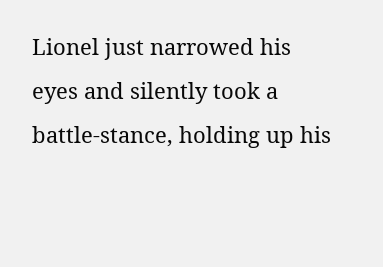Lionel just narrowed his eyes and silently took a battle-stance, holding up his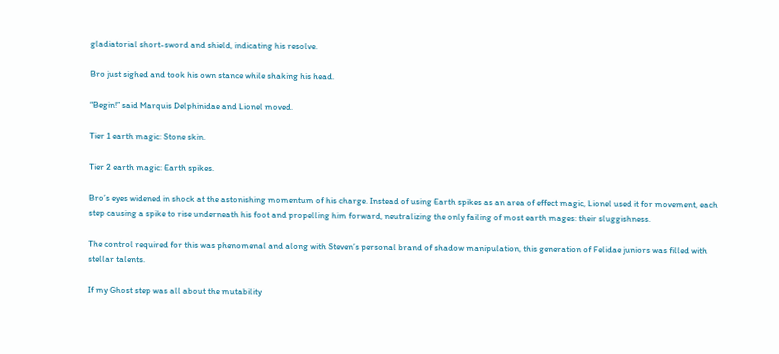gladiatorial short-sword and shield, indicating his resolve.

Bro just sighed and took his own stance while shaking his head.

“Begin!” said Marquis Delphinidae and Lionel moved.

Tier 1 earth magic: Stone skin.

Tier 2 earth magic: Earth spikes.

Bro’s eyes widened in shock at the astonishing momentum of his charge. Instead of using Earth spikes as an area of effect magic, Lionel used it for movement, each step causing a spike to rise underneath his foot and propelling him forward, neutralizing the only failing of most earth mages: their sluggishness.

The control required for this was phenomenal and along with Steven’s personal brand of shadow manipulation, this generation of Felidae juniors was filled with stellar talents.

If my Ghost step was all about the mutability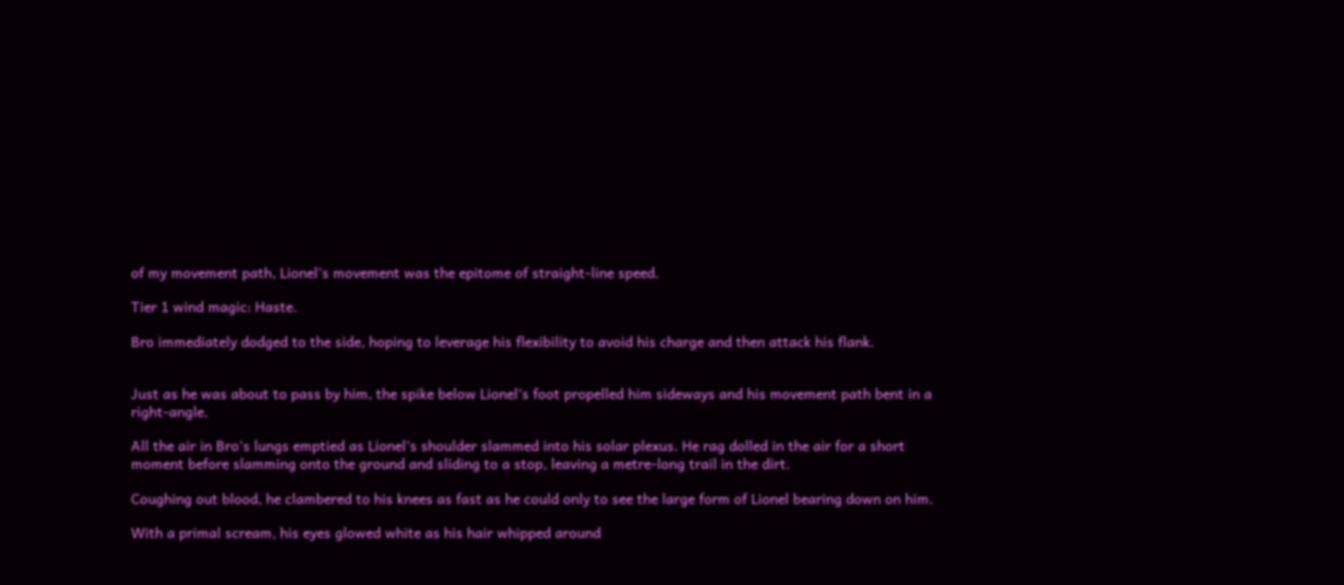of my movement path, Lionel’s movement was the epitome of straight-line speed.

Tier 1 wind magic: Haste.

Bro immediately dodged to the side, hoping to leverage his flexibility to avoid his charge and then attack his flank.


Just as he was about to pass by him, the spike below Lionel’s foot propelled him sideways and his movement path bent in a right-angle.

All the air in Bro’s lungs emptied as Lionel’s shoulder slammed into his solar plexus. He rag dolled in the air for a short moment before slamming onto the ground and sliding to a stop, leaving a metre-long trail in the dirt.

Coughing out blood, he clambered to his knees as fast as he could only to see the large form of Lionel bearing down on him.

With a primal scream, his eyes glowed white as his hair whipped around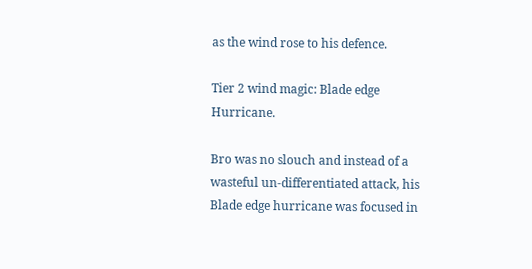as the wind rose to his defence.

Tier 2 wind magic: Blade edge Hurricane.

Bro was no slouch and instead of a wasteful un-differentiated attack, his Blade edge hurricane was focused in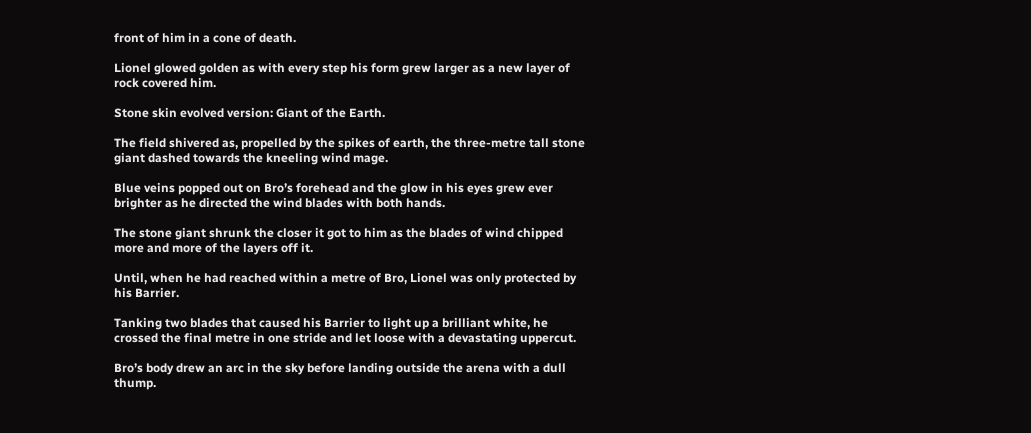front of him in a cone of death.

Lionel glowed golden as with every step his form grew larger as a new layer of rock covered him.

Stone skin evolved version: Giant of the Earth.

The field shivered as, propelled by the spikes of earth, the three-metre tall stone giant dashed towards the kneeling wind mage.

Blue veins popped out on Bro’s forehead and the glow in his eyes grew ever brighter as he directed the wind blades with both hands.

The stone giant shrunk the closer it got to him as the blades of wind chipped more and more of the layers off it.

Until, when he had reached within a metre of Bro, Lionel was only protected by his Barrier.

Tanking two blades that caused his Barrier to light up a brilliant white, he crossed the final metre in one stride and let loose with a devastating uppercut.

Bro’s body drew an arc in the sky before landing outside the arena with a dull thump.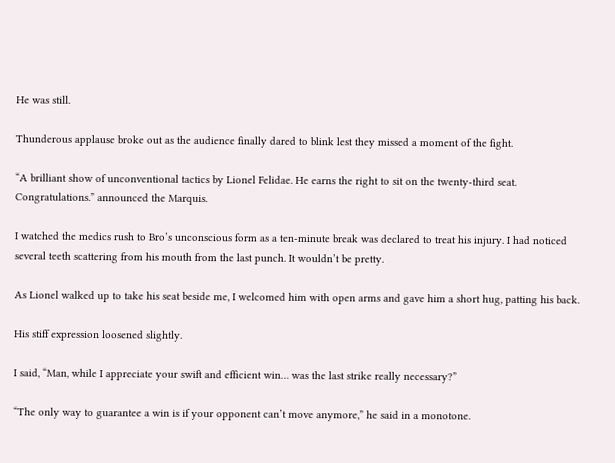He was still.

Thunderous applause broke out as the audience finally dared to blink lest they missed a moment of the fight.

“A brilliant show of unconventional tactics by Lionel Felidae. He earns the right to sit on the twenty-third seat. Congratulations.” announced the Marquis.

I watched the medics rush to Bro’s unconscious form as a ten-minute break was declared to treat his injury. I had noticed several teeth scattering from his mouth from the last punch. It wouldn’t be pretty.

As Lionel walked up to take his seat beside me, I welcomed him with open arms and gave him a short hug, patting his back.

His stiff expression loosened slightly.

I said, “Man, while I appreciate your swift and efficient win… was the last strike really necessary?”

“The only way to guarantee a win is if your opponent can’t move anymore,” he said in a monotone.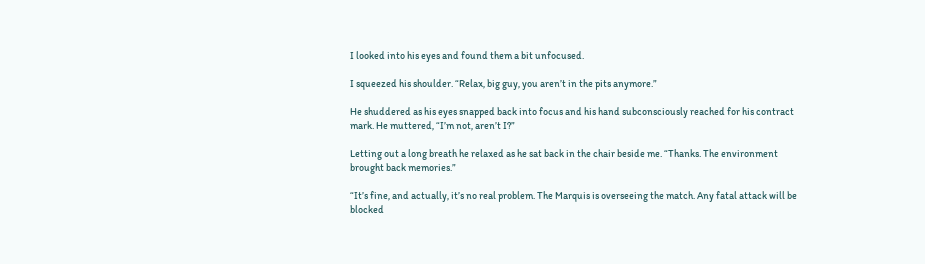I looked into his eyes and found them a bit unfocused.

I squeezed his shoulder. “Relax, big guy, you aren’t in the pits anymore.”

He shuddered as his eyes snapped back into focus and his hand subconsciously reached for his contract mark. He muttered, “I’m not, aren’t I?”

Letting out a long breath he relaxed as he sat back in the chair beside me. “Thanks. The environment brought back memories.”

“It’s fine, and actually, it’s no real problem. The Marquis is overseeing the match. Any fatal attack will be blocked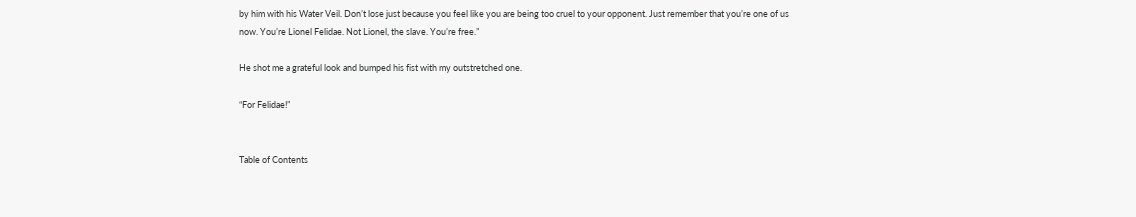by him with his Water Veil. Don’t lose just because you feel like you are being too cruel to your opponent. Just remember that you’re one of us now. You’re Lionel Felidae. Not Lionel, the slave. You’re free.”

He shot me a grateful look and bumped his fist with my outstretched one.

“For Felidae!”


Table of Contents